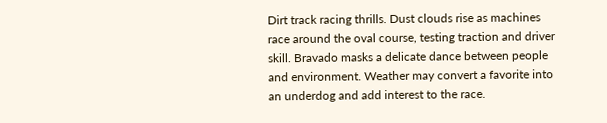Dirt track racing thrills. Dust clouds rise as machines race around the oval course, testing traction and driver skill. Bravado masks a delicate dance between people and environment. Weather may convert a favorite into an underdog and add interest to the race.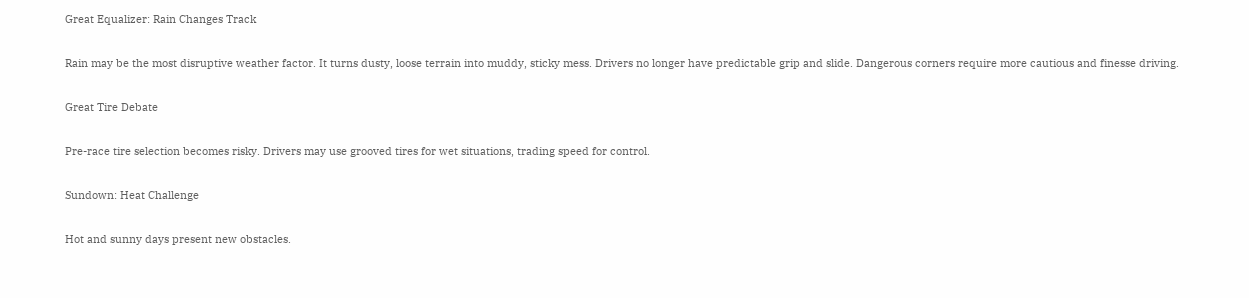Great Equalizer: Rain Changes Track

Rain may be the most disruptive weather factor. It turns dusty, loose terrain into muddy, sticky mess. Drivers no longer have predictable grip and slide. Dangerous corners require more cautious and finesse driving.

Great Tire Debate

Pre-race tire selection becomes risky. Drivers may use grooved tires for wet situations, trading speed for control.

Sundown: Heat Challenge

Hot and sunny days present new obstacles.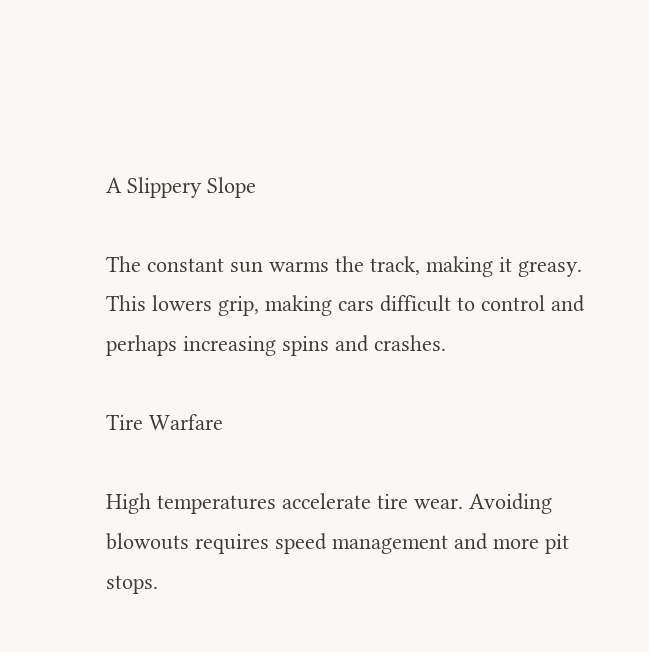A Slippery Slope

The constant sun warms the track, making it greasy. This lowers grip, making cars difficult to control and perhaps increasing spins and crashes.

Tire Warfare

High temperatures accelerate tire wear. Avoiding blowouts requires speed management and more pit stops.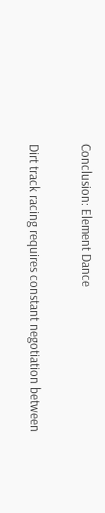Conclusion: Element Dance

Dirt track racing requires constant negotiation between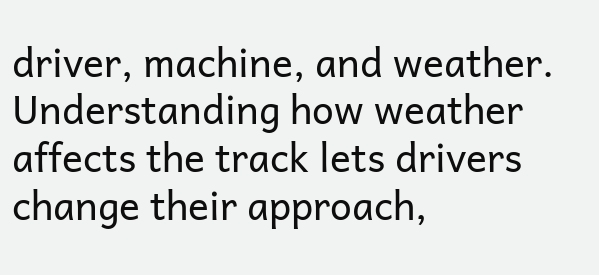driver, machine, and weather. Understanding how weather affects the track lets drivers change their approach,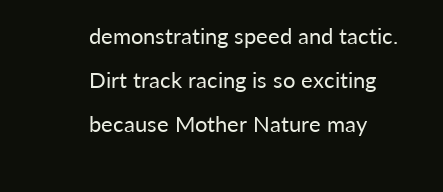demonstrating speed and tactic. Dirt track racing is so exciting because Mother Nature may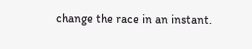change the race in an instant.